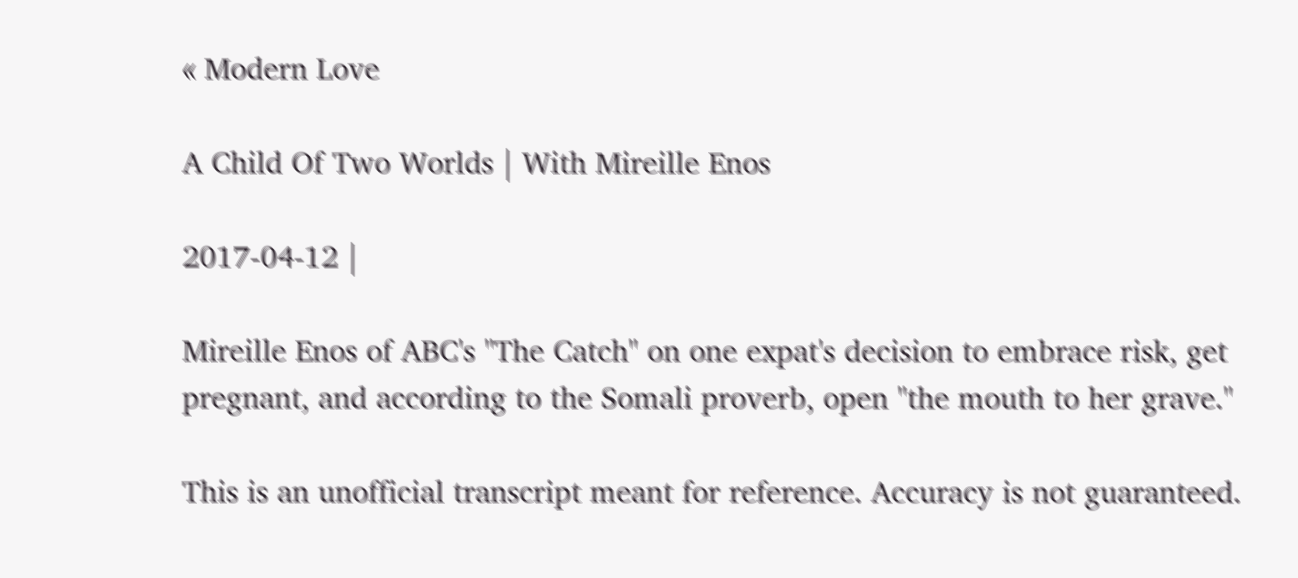« Modern Love

A Child Of Two Worlds | With Mireille Enos

2017-04-12 |

Mireille Enos of ABC's "The Catch" on one expat's decision to embrace risk, get pregnant, and according to the Somali proverb, open "the mouth to her grave."

This is an unofficial transcript meant for reference. Accuracy is not guaranteed.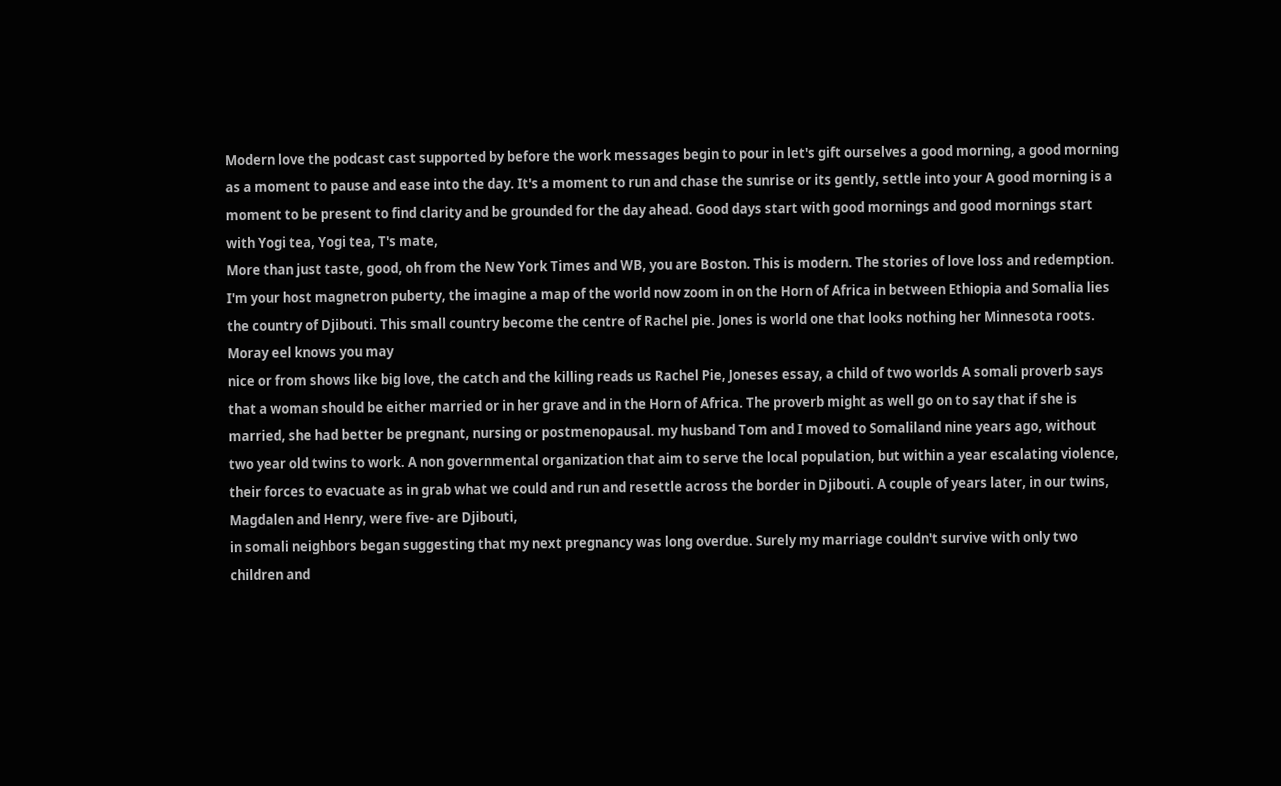Modern love the podcast cast supported by before the work messages begin to pour in let's gift ourselves a good morning, a good morning as a moment to pause and ease into the day. It's a moment to run and chase the sunrise or its gently, settle into your A good morning is a moment to be present to find clarity and be grounded for the day ahead. Good days start with good mornings and good mornings start with Yogi tea, Yogi tea, T's mate,
More than just taste, good, oh from the New York Times and WB, you are Boston. This is modern. The stories of love loss and redemption. I'm your host magnetron puberty, the imagine a map of the world now zoom in on the Horn of Africa in between Ethiopia and Somalia lies the country of Djibouti. This small country become the centre of Rachel pie. Jones is world one that looks nothing her Minnesota roots. Moray eel knows you may
nice or from shows like big love, the catch and the killing reads us Rachel Pie, Joneses essay, a child of two worlds A somali proverb says that a woman should be either married or in her grave and in the Horn of Africa. The proverb might as well go on to say that if she is married, she had better be pregnant, nursing or postmenopausal. my husband Tom and I moved to Somaliland nine years ago, without two year old twins to work. A non governmental organization that aim to serve the local population, but within a year escalating violence, their forces to evacuate as in grab what we could and run and resettle across the border in Djibouti. A couple of years later, in our twins, Magdalen and Henry, were five- are Djibouti,
in somali neighbors began suggesting that my next pregnancy was long overdue. Surely my marriage couldn't survive with only two children and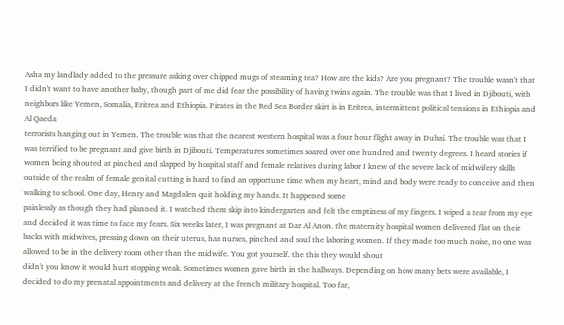Asha my landlady added to the pressure asking over chipped mugs of steaming tea? How are the kids? Are you pregnant? The trouble wasn't that I didn't want to have another baby, though part of me did fear the possibility of having twins again. The trouble was that I lived in Djibouti, with neighbors like Yemen, Somalia, Eritrea and Ethiopia. Pirates in the Red Sea Border skirt is in Eritrea, intermittent political tensions in Ethiopia and Al Qaeda
terrorists hanging out in Yemen. The trouble was that the nearest western hospital was a four hour flight away in Dubai. The trouble was that I was terrified to be pregnant and give birth in Djibouti. Temperatures sometimes soared over one hundred and twenty degrees. I heard stories if women being shouted at pinched and slapped by hospital staff and female relatives during labor I knew of the severe lack of midwifery skills outside of the realm of female genital cutting is hard to find an opportune time when my heart, mind and body were ready to conceive and then walking to school. One day, Henry and Magdalen quit holding my hands. It happened some
painlessly as though they had planned it. I watched them skip into kindergarten and felt the emptiness of my fingers. I wiped a tear from my eye and decided it was time to face my fears. Six weeks later, I was pregnant at Dar Al Anon. the maternity hospital women delivered flat on their backs with midwives, pressing down on their uterus, has nurses, pinched and soul the laboring women. If they made too much noise, no one was allowed to be in the delivery room other than the midwife. You got yourself. the this they would shout
didn't you know it would hurt stopping weak. Sometimes women gave birth in the hallways. Depending on how many bets were available, I decided to do my prenatal appointments and delivery at the french military hospital. Too far,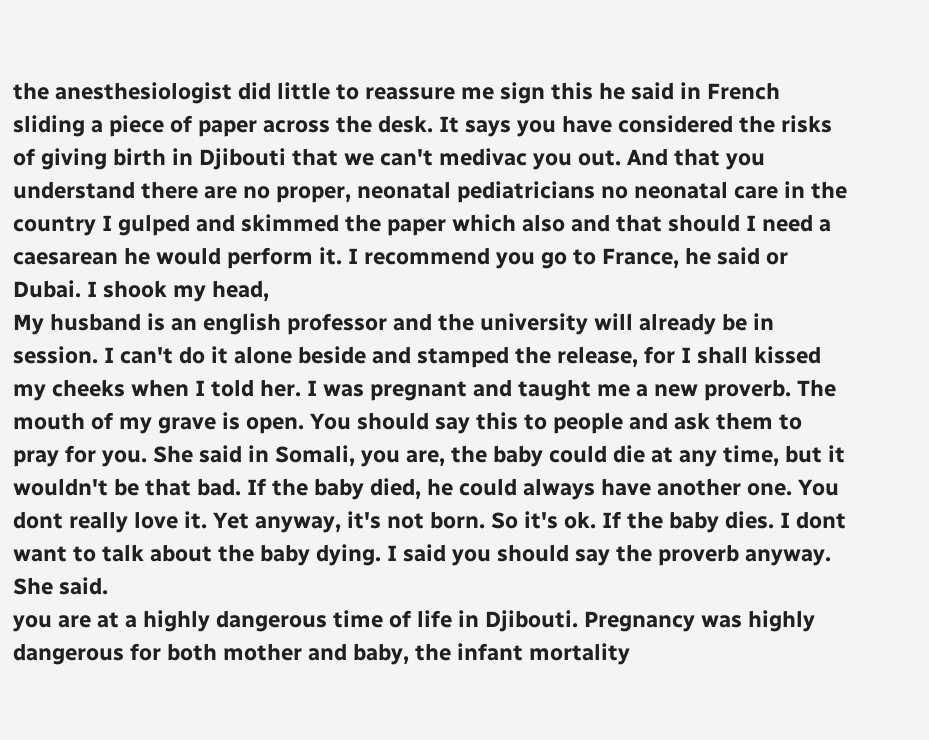the anesthesiologist did little to reassure me sign this he said in French sliding a piece of paper across the desk. It says you have considered the risks of giving birth in Djibouti that we can't medivac you out. And that you understand there are no proper, neonatal pediatricians no neonatal care in the country I gulped and skimmed the paper which also and that should I need a caesarean he would perform it. I recommend you go to France, he said or Dubai. I shook my head,
My husband is an english professor and the university will already be in session. I can't do it alone beside and stamped the release, for I shall kissed my cheeks when I told her. I was pregnant and taught me a new proverb. The mouth of my grave is open. You should say this to people and ask them to pray for you. She said in Somali, you are, the baby could die at any time, but it wouldn't be that bad. If the baby died, he could always have another one. You dont really love it. Yet anyway, it's not born. So it's ok. If the baby dies. I dont want to talk about the baby dying. I said you should say the proverb anyway. She said.
you are at a highly dangerous time of life in Djibouti. Pregnancy was highly dangerous for both mother and baby, the infant mortality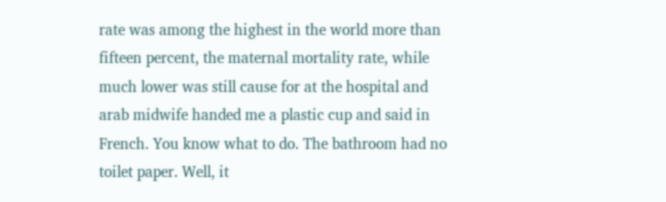rate was among the highest in the world more than fifteen percent, the maternal mortality rate, while much lower was still cause for at the hospital and arab midwife handed me a plastic cup and said in French. You know what to do. The bathroom had no toilet paper. Well, it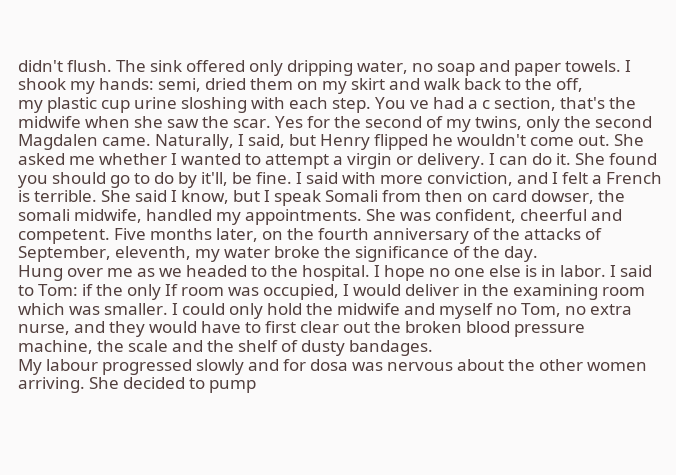didn't flush. The sink offered only dripping water, no soap and paper towels. I shook my hands: semi, dried them on my skirt and walk back to the off,
my plastic cup urine sloshing with each step. You ve had a c section, that's the midwife when she saw the scar. Yes for the second of my twins, only the second Magdalen came. Naturally, I said, but Henry flipped he wouldn't come out. She asked me whether I wanted to attempt a virgin or delivery. I can do it. She found you should go to do by it'll, be fine. I said with more conviction, and I felt a French is terrible. She said I know, but I speak Somali from then on card dowser, the somali midwife, handled my appointments. She was confident, cheerful and competent. Five months later, on the fourth anniversary of the attacks of September, eleventh, my water broke the significance of the day.
Hung over me as we headed to the hospital. I hope no one else is in labor. I said to Tom: if the only If room was occupied, I would deliver in the examining room which was smaller. I could only hold the midwife and myself no Tom, no extra nurse, and they would have to first clear out the broken blood pressure machine, the scale and the shelf of dusty bandages.
My labour progressed slowly and for dosa was nervous about the other women arriving. She decided to pump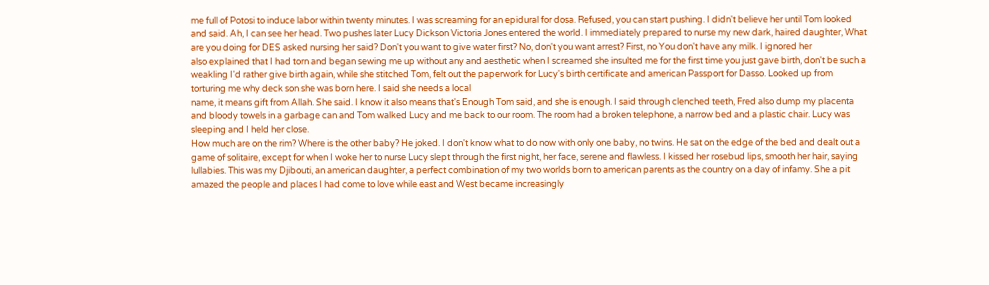me full of Potosi to induce labor within twenty minutes. I was screaming for an epidural for dosa. Refused, you can start pushing. I didn't believe her until Tom looked and said. Ah, I can see her head. Two pushes later Lucy Dickson Victoria Jones entered the world. I immediately prepared to nurse my new dark, haired daughter, What are you doing for DES asked nursing her said? Don't you want to give water first? No, don't you want arrest? First, no You don't have any milk. I ignored her
also explained that I had torn and began sewing me up without any and aesthetic when I screamed she insulted me for the first time you just gave birth, don't be such a weakling I'd rather give birth again, while she stitched Tom, felt out the paperwork for Lucy's birth certificate and american Passport for Dasso. Looked up from torturing me why deck son she was born here. I said she needs a local
name, it means gift from Allah. She said. I know it also means that's Enough Tom said, and she is enough. I said through clenched teeth, Fred also dump my placenta and bloody towels in a garbage can and Tom walked Lucy and me back to our room. The room had a broken telephone, a narrow bed and a plastic chair. Lucy was sleeping and I held her close.
How much are on the rim? Where is the other baby? He joked. I don't know what to do now with only one baby, no twins. He sat on the edge of the bed and dealt out a game of solitaire, except for when I woke her to nurse Lucy slept through the first night, her face, serene and flawless. I kissed her rosebud lips, smooth her hair, saying lullabies. This was my Djibouti, an american daughter, a perfect combination of my two worlds born to american parents as the country on a day of infamy. She a pit amazed the people and places I had come to love while east and West became increasingly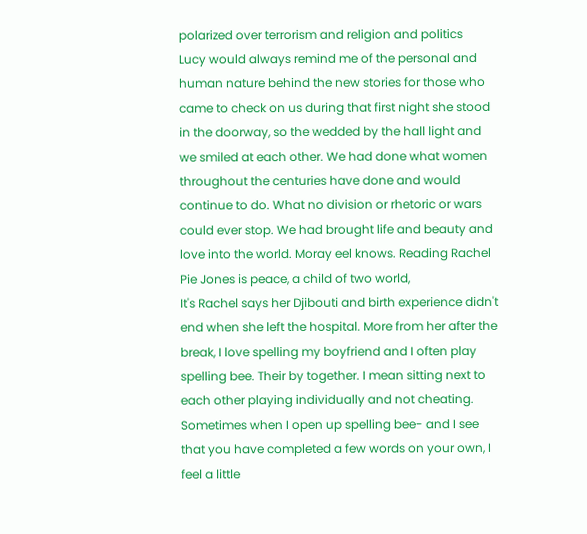polarized over terrorism and religion and politics
Lucy would always remind me of the personal and human nature behind the new stories for those who came to check on us during that first night she stood in the doorway, so the wedded by the hall light and we smiled at each other. We had done what women throughout the centuries have done and would continue to do. What no division or rhetoric or wars could ever stop. We had brought life and beauty and love into the world. Moray eel knows. Reading Rachel Pie Jones is peace, a child of two world,
It's Rachel says her Djibouti and birth experience didn't end when she left the hospital. More from her after the break, I love spelling my boyfriend and I often play spelling bee. Their by together. I mean sitting next to each other playing individually and not cheating. Sometimes when I open up spelling bee- and I see that you have completed a few words on your own, I feel a little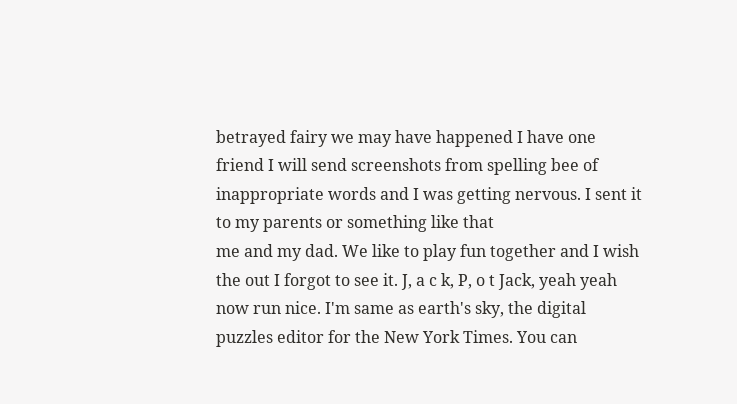betrayed fairy we may have happened I have one friend I will send screenshots from spelling bee of inappropriate words and I was getting nervous. I sent it to my parents or something like that
me and my dad. We like to play fun together and I wish the out I forgot to see it. J, a c k, P, o t Jack, yeah yeah now run nice. I'm same as earth's sky, the digital puzzles editor for the New York Times. You can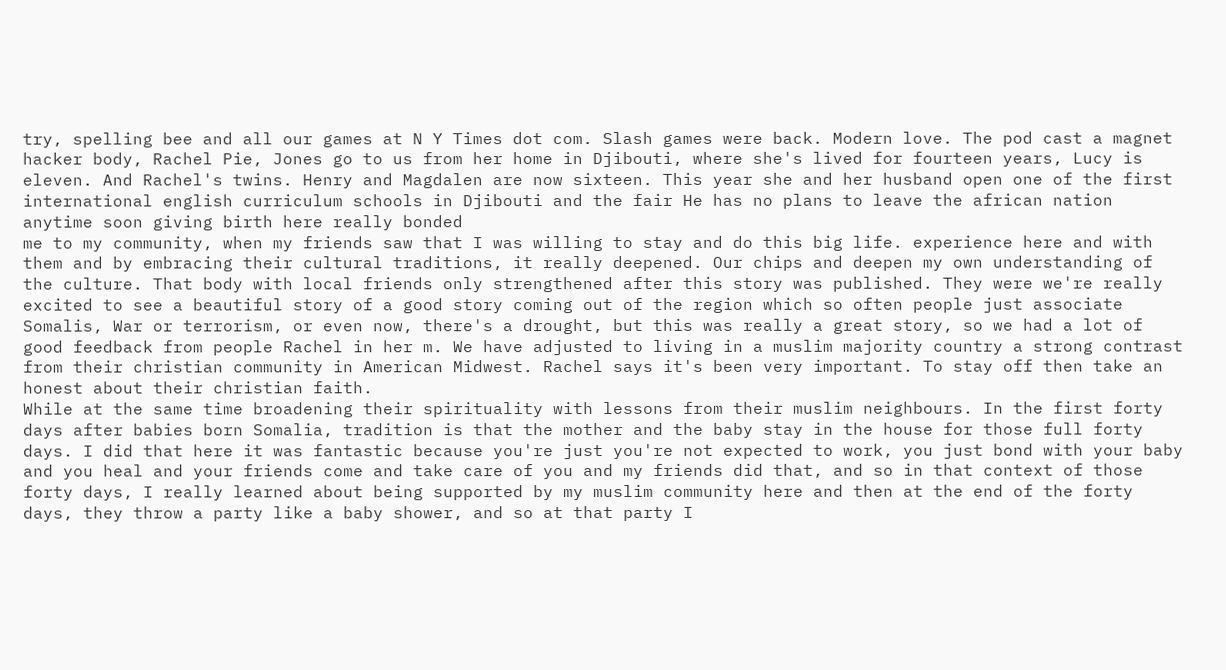try, spelling bee and all our games at N Y Times dot com. Slash games were back. Modern love. The pod cast a magnet hacker body, Rachel Pie, Jones go to us from her home in Djibouti, where she's lived for fourteen years, Lucy is eleven. And Rachel's twins. Henry and Magdalen are now sixteen. This year she and her husband open one of the first international english curriculum schools in Djibouti and the fair He has no plans to leave the african nation anytime soon giving birth here really bonded
me to my community, when my friends saw that I was willing to stay and do this big life. experience here and with them and by embracing their cultural traditions, it really deepened. Our chips and deepen my own understanding of the culture. That body with local friends only strengthened after this story was published. They were we're really excited to see a beautiful story of a good story coming out of the region which so often people just associate Somalis, War or terrorism, or even now, there's a drought, but this was really a great story, so we had a lot of good feedback from people Rachel in her m. We have adjusted to living in a muslim majority country a strong contrast from their christian community in American Midwest. Rachel says it's been very important. To stay off then take an honest about their christian faith.
While at the same time broadening their spirituality with lessons from their muslim neighbours. In the first forty days after babies born Somalia, tradition is that the mother and the baby stay in the house for those full forty days. I did that here it was fantastic because you're just you're not expected to work, you just bond with your baby and you heal and your friends come and take care of you and my friends did that, and so in that context of those forty days, I really learned about being supported by my muslim community here and then at the end of the forty days, they throw a party like a baby shower, and so at that party I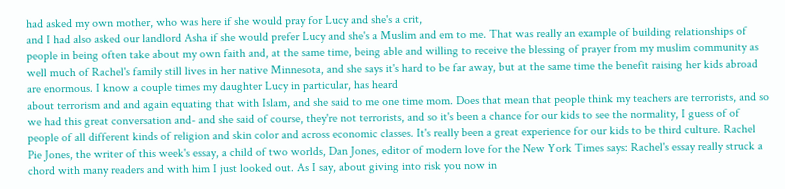had asked my own mother, who was here if she would pray for Lucy and she's a crit,
and I had also asked our landlord Asha if she would prefer Lucy and she's a Muslim and em to me. That was really an example of building relationships of people in being often take about my own faith and, at the same time, being able and willing to receive the blessing of prayer from my muslim community as well much of Rachel's family still lives in her native Minnesota, and she says it's hard to be far away, but at the same time the benefit raising her kids abroad are enormous. I know a couple times my daughter Lucy in particular, has heard
about terrorism and and again equating that with Islam, and she said to me one time mom. Does that mean that people think my teachers are terrorists, and so we had this great conversation and- and she said of course, they're not terrorists, and so it's been a chance for our kids to see the normality, I guess of of people of all different kinds of religion and skin color and across economic classes. It's really been a great experience for our kids to be third culture. Rachel Pie Jones, the writer of this week's essay, a child of two worlds, Dan Jones, editor of modern love for the New York Times says: Rachel's essay really struck a chord with many readers and with him I just looked out. As I say, about giving into risk you now in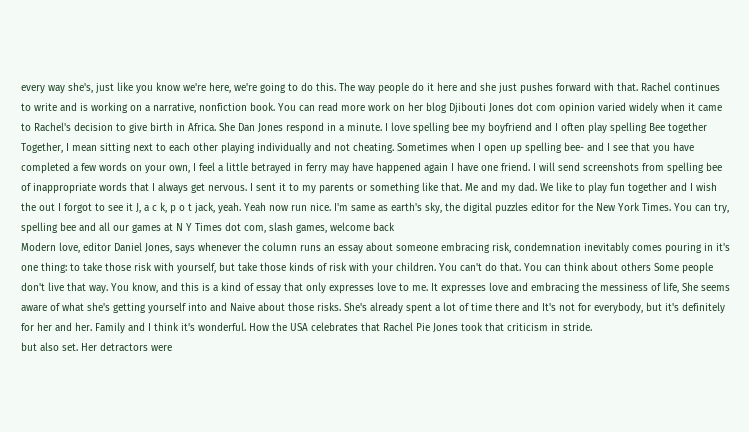every way she's, just like you know we're here, we're going to do this. The way people do it here and she just pushes forward with that. Rachel continues to write and is working on a narrative, nonfiction book. You can read more work on her blog Djibouti Jones dot com opinion varied widely when it came to Rachel's decision to give birth in Africa. She Dan Jones respond in a minute. I love spelling bee my boyfriend and I often play spelling Bee together
Together, I mean sitting next to each other playing individually and not cheating. Sometimes when I open up spelling bee- and I see that you have completed a few words on your own, I feel a little betrayed in ferry may have happened again I have one friend. I will send screenshots from spelling bee of inappropriate words that I always get nervous. I sent it to my parents or something like that. Me and my dad. We like to play fun together and I wish the out I forgot to see it J, a c k, p o t jack, yeah. Yeah now run nice. I'm same as earth's sky, the digital puzzles editor for the New York Times. You can try, spelling bee and all our games at N Y Times dot com, slash games, welcome back
Modern love, editor Daniel Jones, says whenever the column runs an essay about someone embracing risk, condemnation inevitably comes pouring in it's one thing: to take those risk with yourself, but take those kinds of risk with your children. You can't do that. You can think about others Some people don't live that way. You know, and this is a kind of essay that only expresses love to me. It expresses love and embracing the messiness of life, She seems aware of what she's getting yourself into and Naive about those risks. She's already spent a lot of time there and It's not for everybody, but it's definitely for her and her. Family and I think it's wonderful. How the USA celebrates that Rachel Pie Jones took that criticism in stride.
but also set. Her detractors were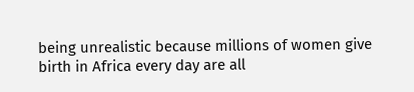being unrealistic because millions of women give birth in Africa every day are all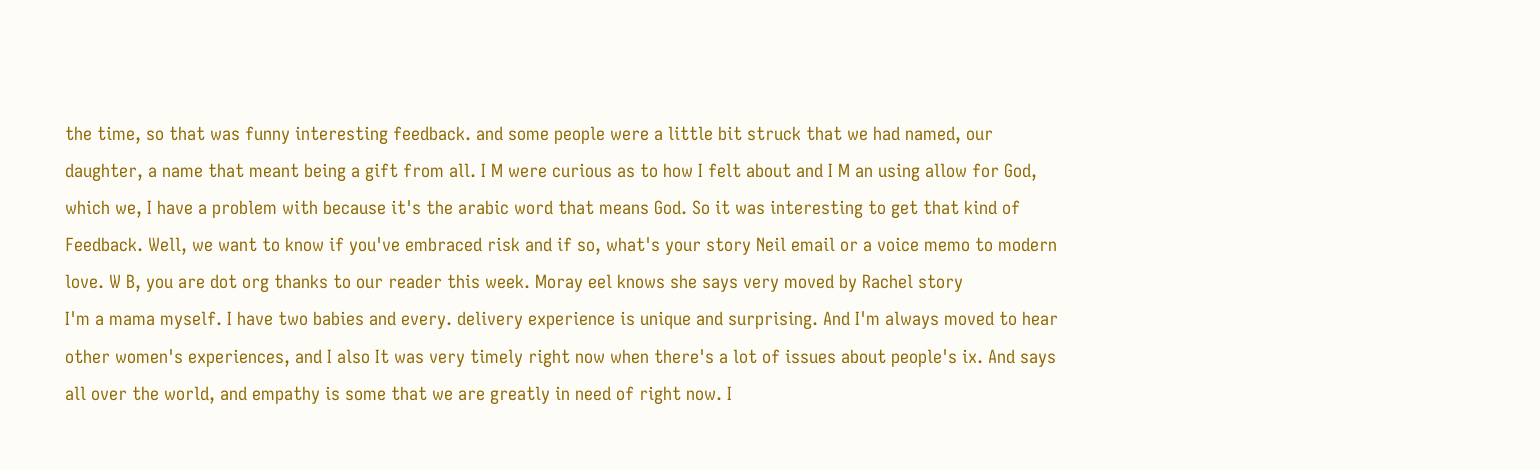the time, so that was funny interesting feedback. and some people were a little bit struck that we had named, our daughter, a name that meant being a gift from all. I M were curious as to how I felt about and I M an using allow for God, which we, I have a problem with because it's the arabic word that means God. So it was interesting to get that kind of Feedback. Well, we want to know if you've embraced risk and if so, what's your story Neil email or a voice memo to modern love. W B, you are dot org thanks to our reader this week. Moray eel knows she says very moved by Rachel story
I'm a mama myself. I have two babies and every. delivery experience is unique and surprising. And I'm always moved to hear other women's experiences, and I also It was very timely right now when there's a lot of issues about people's ix. And says all over the world, and empathy is some that we are greatly in need of right now. I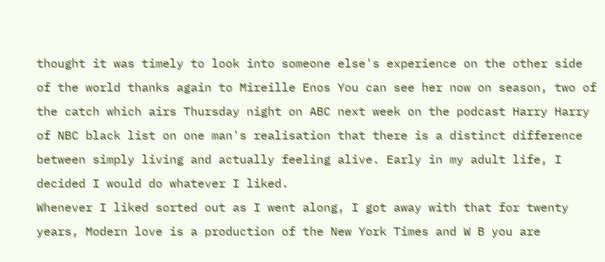thought it was timely to look into someone else's experience on the other side of the world thanks again to Mireille Enos You can see her now on season, two of the catch which airs Thursday night on ABC next week on the podcast Harry Harry of NBC black list on one man's realisation that there is a distinct difference between simply living and actually feeling alive. Early in my adult life, I decided I would do whatever I liked.
Whenever I liked sorted out as I went along, I got away with that for twenty years, Modern love is a production of the New York Times and W B you are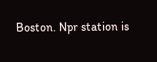Boston. Npr station is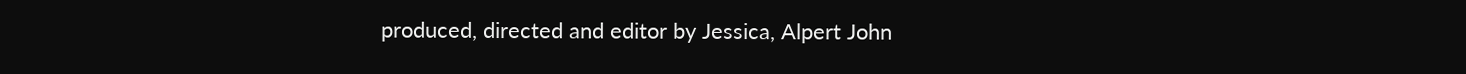produced, directed and editor by Jessica, Alpert John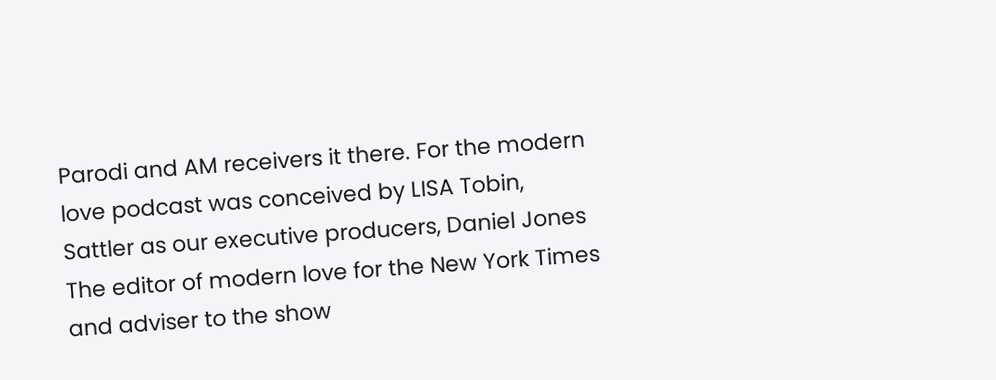Parodi and AM receivers it there. For the modern love podcast was conceived by LISA Tobin, Sattler as our executive producers, Daniel Jones The editor of modern love for the New York Times and adviser to the show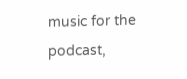music for the podcast,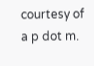courtesy of a p dot m.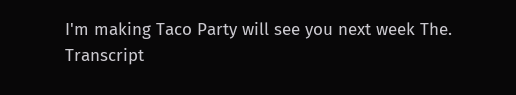I'm making Taco Party will see you next week The.
Transcript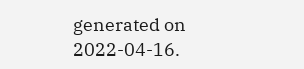generated on 2022-04-16.